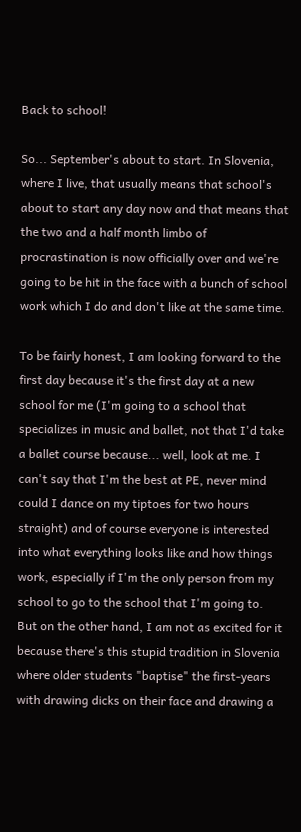Back to school!

So... September's about to start. In Slovenia, where I live, that usually means that school's about to start any day now and that means that the two and a half month limbo of procrastination is now officially over and we're going to be hit in the face with a bunch of school work which I do and don't like at the same time.

To be fairly honest, I am looking forward to the first day because it's the first day at a new school for me (I'm going to a school that specializes in music and ballet, not that I'd take a ballet course because... well, look at me. I can't say that I'm the best at PE, never mind could I dance on my tiptoes for two hours straight) and of course everyone is interested into what everything looks like and how things work, especially if I'm the only person from my school to go to the school that I'm going to.
But on the other hand, I am not as excited for it because there's this stupid tradition in Slovenia where older students "baptise" the first-years with drawing dicks on their face and drawing a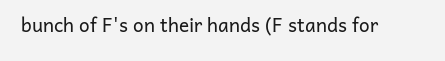bunch of F's on their hands (F stands for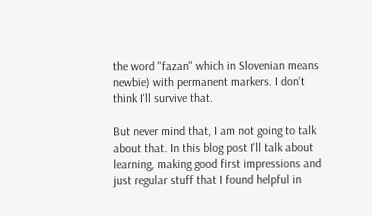the word "fazan" which in Slovenian means newbie) with permanent markers. I don't think I'll survive that.

But never mind that, I am not going to talk about that. In this blog post I'll talk about learning, making good first impressions and just regular stuff that I found helpful in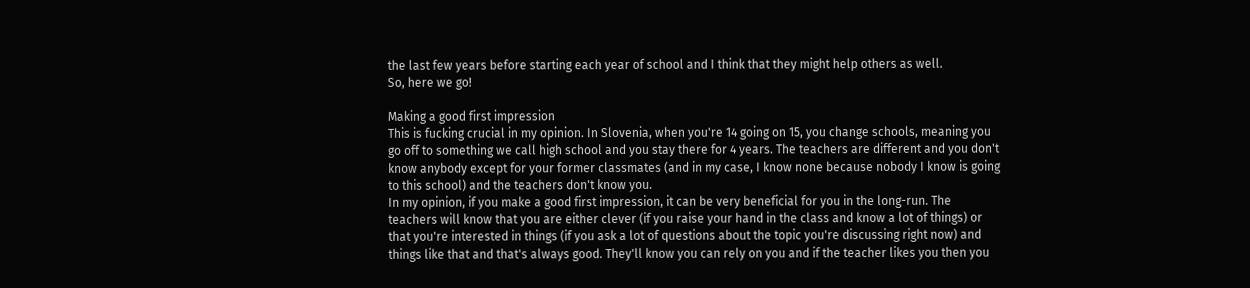the last few years before starting each year of school and I think that they might help others as well.
So, here we go!

Making a good first impression
This is fucking crucial in my opinion. In Slovenia, when you're 14 going on 15, you change schools, meaning you go off to something we call high school and you stay there for 4 years. The teachers are different and you don't know anybody except for your former classmates (and in my case, I know none because nobody I know is going to this school) and the teachers don't know you.
In my opinion, if you make a good first impression, it can be very beneficial for you in the long-run. The teachers will know that you are either clever (if you raise your hand in the class and know a lot of things) or that you're interested in things (if you ask a lot of questions about the topic you're discussing right now) and things like that and that's always good. They'll know you can rely on you and if the teacher likes you then you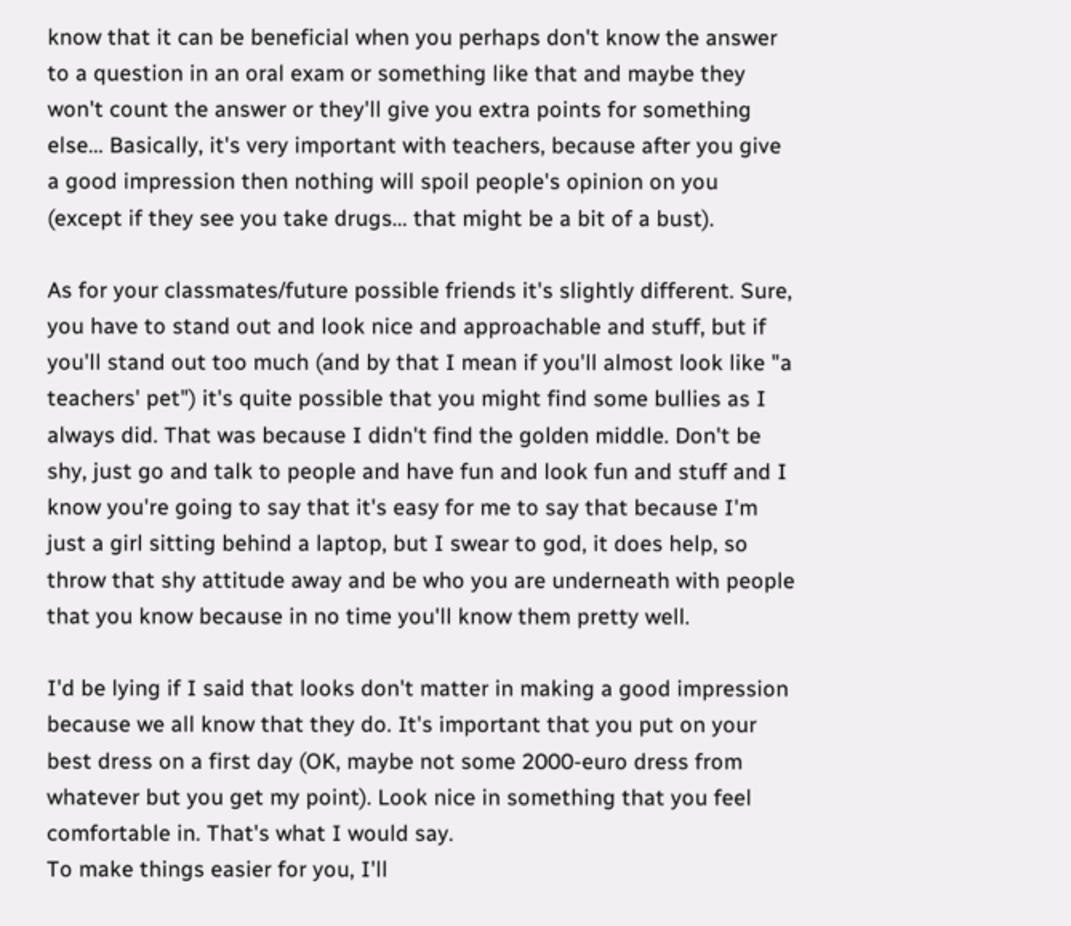know that it can be beneficial when you perhaps don't know the answer to a question in an oral exam or something like that and maybe they won't count the answer or they'll give you extra points for something else... Basically, it's very important with teachers, because after you give a good impression then nothing will spoil people's opinion on you (except if they see you take drugs... that might be a bit of a bust).

As for your classmates/future possible friends it's slightly different. Sure, you have to stand out and look nice and approachable and stuff, but if you'll stand out too much (and by that I mean if you'll almost look like "a teachers' pet") it's quite possible that you might find some bullies as I always did. That was because I didn't find the golden middle. Don't be shy, just go and talk to people and have fun and look fun and stuff and I know you're going to say that it's easy for me to say that because I'm just a girl sitting behind a laptop, but I swear to god, it does help, so throw that shy attitude away and be who you are underneath with people that you know because in no time you'll know them pretty well.

I'd be lying if I said that looks don't matter in making a good impression because we all know that they do. It's important that you put on your best dress on a first day (OK, maybe not some 2000-euro dress from whatever but you get my point). Look nice in something that you feel comfortable in. That's what I would say.
To make things easier for you, I'll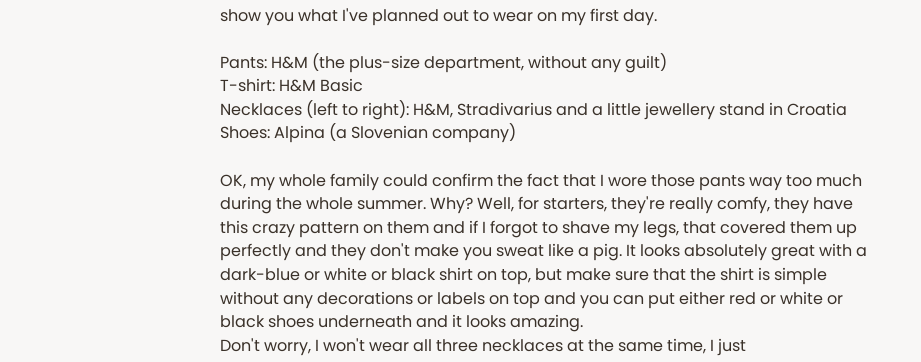show you what I've planned out to wear on my first day.

Pants: H&M (the plus-size department, without any guilt)
T-shirt: H&M Basic
Necklaces (left to right): H&M, Stradivarius and a little jewellery stand in Croatia
Shoes: Alpina (a Slovenian company)

OK, my whole family could confirm the fact that I wore those pants way too much during the whole summer. Why? Well, for starters, they're really comfy, they have this crazy pattern on them and if I forgot to shave my legs, that covered them up perfectly and they don't make you sweat like a pig. It looks absolutely great with a dark-blue or white or black shirt on top, but make sure that the shirt is simple without any decorations or labels on top and you can put either red or white or black shoes underneath and it looks amazing.
Don't worry, I won't wear all three necklaces at the same time, I just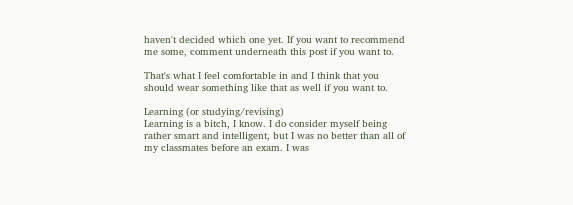haven't decided which one yet. If you want to recommend me some, comment underneath this post if you want to.

That's what I feel comfortable in and I think that you should wear something like that as well if you want to.

Learning (or studying/revising)
Learning is a bitch, I know. I do consider myself being rather smart and intelligent, but I was no better than all of my classmates before an exam. I was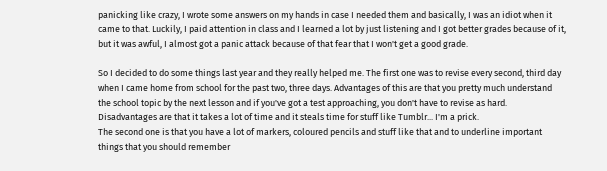panicking like crazy, I wrote some answers on my hands in case I needed them and basically, I was an idiot when it came to that. Luckily, I paid attention in class and I learned a lot by just listening and I got better grades because of it, but it was awful, I almost got a panic attack because of that fear that I won't get a good grade.

So I decided to do some things last year and they really helped me. The first one was to revise every second, third day when I came home from school for the past two, three days. Advantages of this are that you pretty much understand the school topic by the next lesson and if you've got a test approaching, you don't have to revise as hard. Disadvantages are that it takes a lot of time and it steals time for stuff like Tumblr... I'm a prick.
The second one is that you have a lot of markers, coloured pencils and stuff like that and to underline important things that you should remember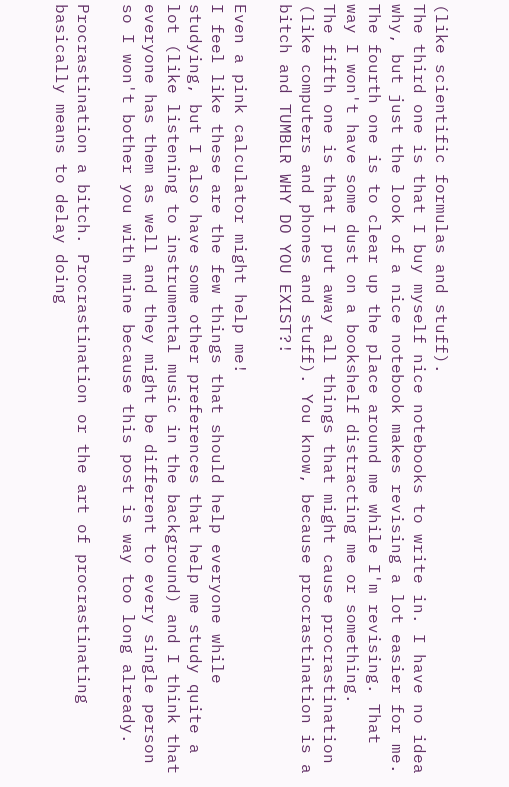(like scientific formulas and stuff).
The third one is that I buy myself nice notebooks to write in. I have no idea why, but just the look of a nice notebook makes revising a lot easier for me.
The fourth one is to clear up the place around me while I'm revising. That way I won't have some dust on a bookshelf distracting me or something.
The fifth one is that I put away all things that might cause procrastination (like computers and phones and stuff). You know, because procrastination is a bitch and TUMBLR WHY DO YOU EXIST?!

Even a pink calculator might help me!
I feel like these are the few things that should help everyone while studying, but I also have some other preferences that help me study quite a lot (like listening to instrumental music in the background) and I think that everyone has them as well and they might be different to every single person so I won't bother you with mine because this post is way too long already.

Procrastination a bitch. Procrastination or the art of procrastinating basically means to delay doing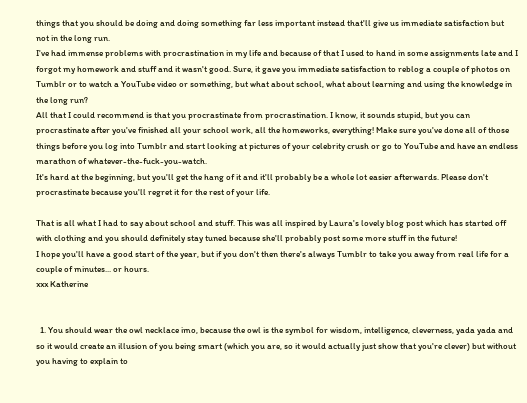things that you should be doing and doing something far less important instead that'll give us immediate satisfaction but not in the long run.
I've had immense problems with procrastination in my life and because of that I used to hand in some assignments late and I forgot my homework and stuff and it wasn't good. Sure, it gave you immediate satisfaction to reblog a couple of photos on Tumblr or to watch a YouTube video or something, but what about school, what about learning and using the knowledge in the long run?
All that I could recommend is that you procrastinate from procrastination. I know, it sounds stupid, but you can procrastinate after you've finished all your school work, all the homeworks, everything! Make sure you've done all of those things before you log into Tumblr and start looking at pictures of your celebrity crush or go to YouTube and have an endless marathon of whatever-the-fuck-you-watch.
It's hard at the beginning, but you'll get the hang of it and it'll probably be a whole lot easier afterwards. Please don't procrastinate because you'll regret it for the rest of your life.

That is all what I had to say about school and stuff. This was all inspired by Laura's lovely blog post which has started off with clothing and you should definitely stay tuned because she'll probably post some more stuff in the future!
I hope you'll have a good start of the year, but if you don't then there's always Tumblr to take you away from real life for a couple of minutes... or hours.
xxx Katherine


  1. You should wear the owl necklace imo, because the owl is the symbol for wisdom, intelligence, cleverness, yada yada and so it would create an illusion of you being smart (which you are, so it would actually just show that you're clever) but without you having to explain to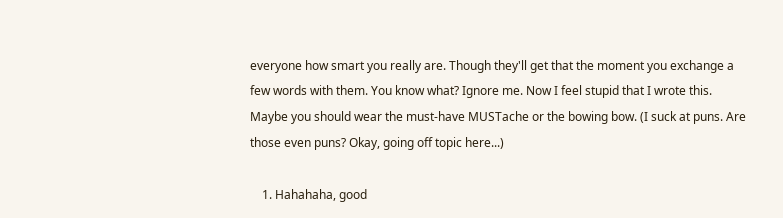everyone how smart you really are. Though they'll get that the moment you exchange a few words with them. You know what? Ignore me. Now I feel stupid that I wrote this. Maybe you should wear the must-have MUSTache or the bowing bow. (I suck at puns. Are those even puns? Okay, going off topic here...)

    1. Hahahaha, good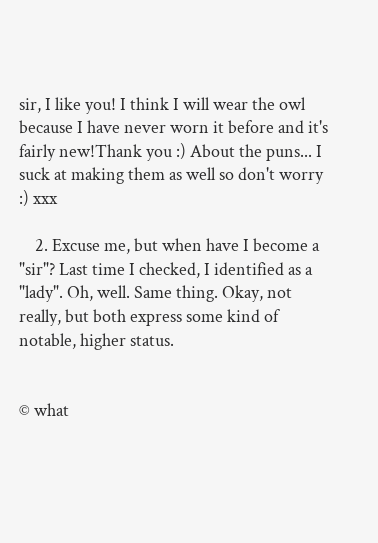sir, I like you! I think I will wear the owl because I have never worn it before and it's fairly new!Thank you :) About the puns... I suck at making them as well so don't worry :) xxx

    2. Excuse me, but when have I become a "sir"? Last time I checked, I identified as a "lady". Oh, well. Same thing. Okay, not really, but both express some kind of notable, higher status.


© what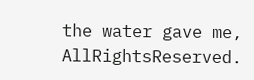the water gave me, AllRightsReserved.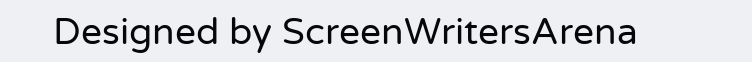Designed by ScreenWritersArena